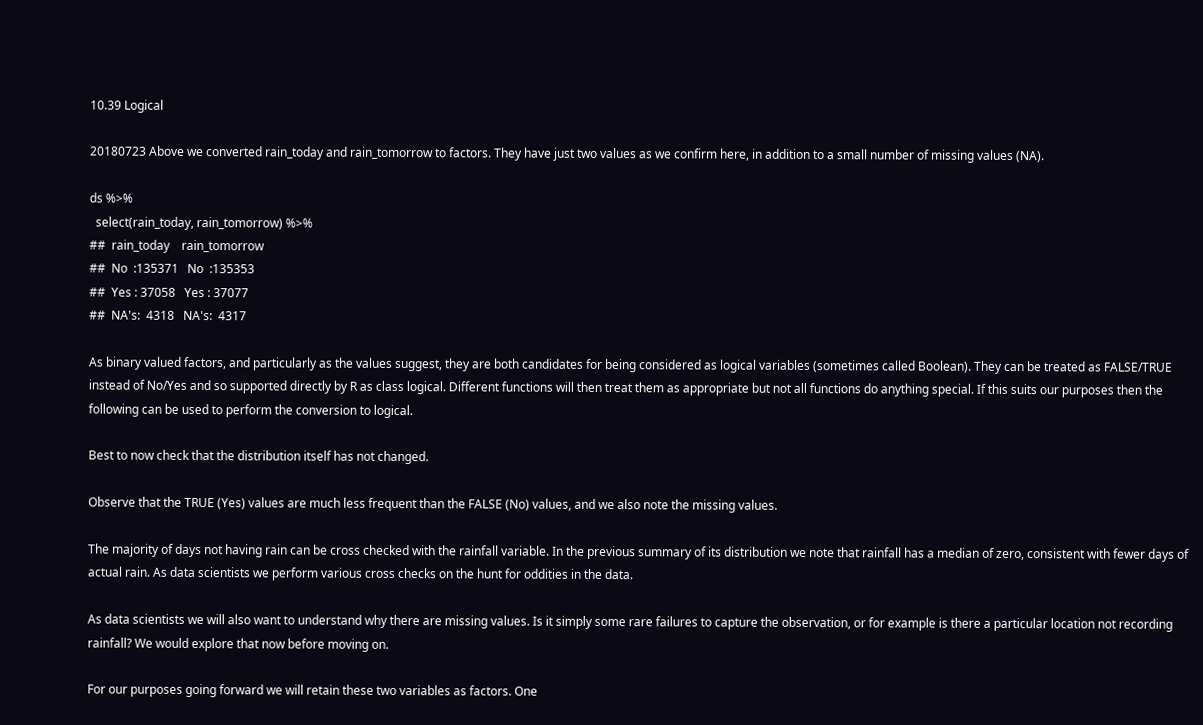10.39 Logical

20180723 Above we converted rain_today and rain_tomorrow to factors. They have just two values as we confirm here, in addition to a small number of missing values (NA).

ds %>%
  select(rain_today, rain_tomorrow) %>%
##  rain_today    rain_tomorrow
##  No  :135371   No  :135353
##  Yes : 37058   Yes : 37077
##  NA's:  4318   NA's:  4317

As binary valued factors, and particularly as the values suggest, they are both candidates for being considered as logical variables (sometimes called Boolean). They can be treated as FALSE/TRUE instead of No/Yes and so supported directly by R as class logical. Different functions will then treat them as appropriate but not all functions do anything special. If this suits our purposes then the following can be used to perform the conversion to logical.

Best to now check that the distribution itself has not changed.

Observe that the TRUE (Yes) values are much less frequent than the FALSE (No) values, and we also note the missing values.

The majority of days not having rain can be cross checked with the rainfall variable. In the previous summary of its distribution we note that rainfall has a median of zero, consistent with fewer days of actual rain. As data scientists we perform various cross checks on the hunt for oddities in the data.

As data scientists we will also want to understand why there are missing values. Is it simply some rare failures to capture the observation, or for example is there a particular location not recording rainfall? We would explore that now before moving on.

For our purposes going forward we will retain these two variables as factors. One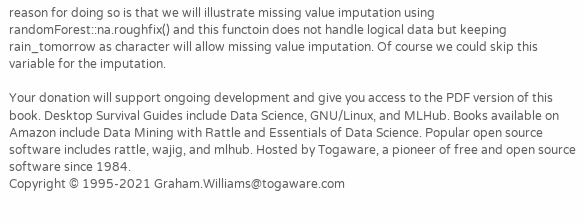reason for doing so is that we will illustrate missing value imputation using randomForest::na.roughfix() and this functoin does not handle logical data but keeping rain_tomorrow as character will allow missing value imputation. Of course we could skip this variable for the imputation.

Your donation will support ongoing development and give you access to the PDF version of this book. Desktop Survival Guides include Data Science, GNU/Linux, and MLHub. Books available on Amazon include Data Mining with Rattle and Essentials of Data Science. Popular open source software includes rattle, wajig, and mlhub. Hosted by Togaware, a pioneer of free and open source software since 1984.
Copyright © 1995-2021 Graham.Williams@togaware.com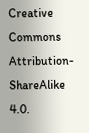Creative Commons Attribution-ShareAlike 4.0.